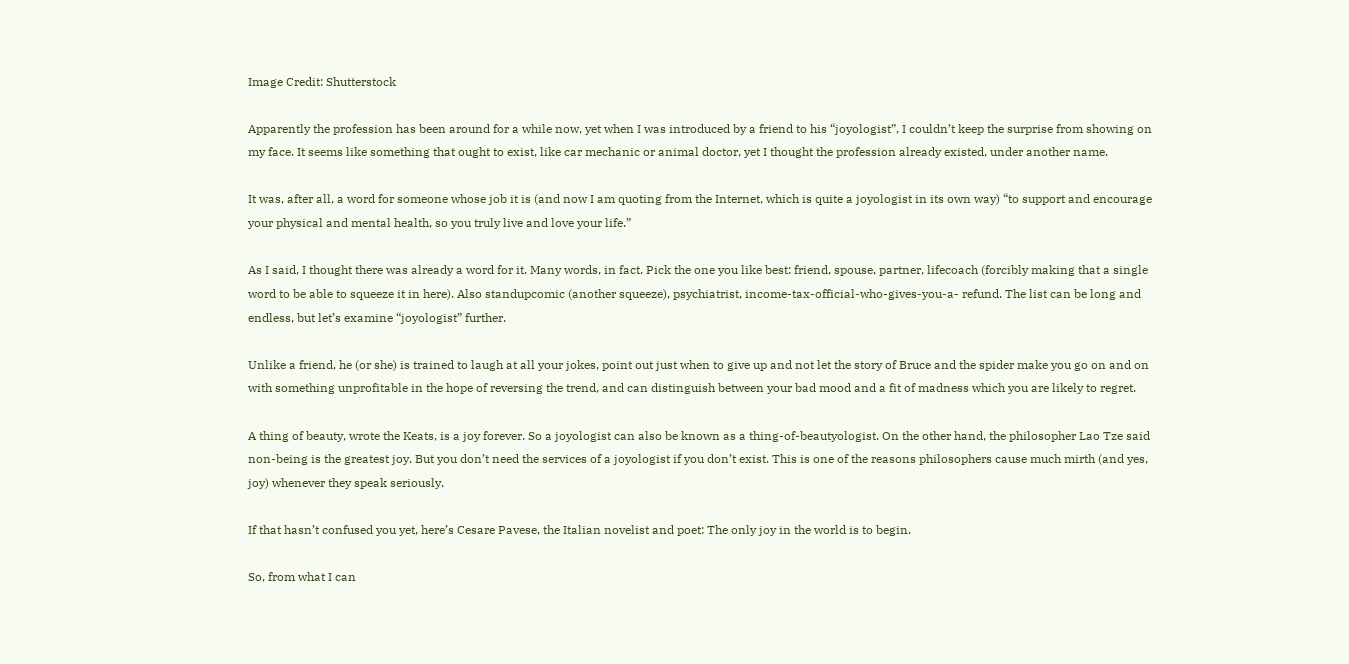Image Credit: Shutterstock

Apparently the profession has been around for a while now, yet when I was introduced by a friend to his “joyologist”, I couldn’t keep the surprise from showing on my face. It seems like something that ought to exist, like car mechanic or animal doctor, yet I thought the profession already existed, under another name.

It was, after all, a word for someone whose job it is (and now I am quoting from the Internet, which is quite a joyologist in its own way) “to support and encourage your physical and mental health, so you truly live and love your life.”

As I said, I thought there was already a word for it. Many words, in fact. Pick the one you like best: friend, spouse, partner, lifecoach (forcibly making that a single word to be able to squeeze it in here). Also standupcomic (another squeeze), psychiatrist, income-tax-official-who-gives-you-a- refund. The list can be long and endless, but let’s examine “joyologist” further.

Unlike a friend, he (or she) is trained to laugh at all your jokes, point out just when to give up and not let the story of Bruce and the spider make you go on and on with something unprofitable in the hope of reversing the trend, and can distinguish between your bad mood and a fit of madness which you are likely to regret.

A thing of beauty, wrote the Keats, is a joy forever. So a joyologist can also be known as a thing-of-beautyologist. On the other hand, the philosopher Lao Tze said non-being is the greatest joy. But you don’t need the services of a joyologist if you don’t exist. This is one of the reasons philosophers cause much mirth (and yes, joy) whenever they speak seriously.

If that hasn’t confused you yet, here’s Cesare Pavese, the Italian novelist and poet: The only joy in the world is to begin.

So, from what I can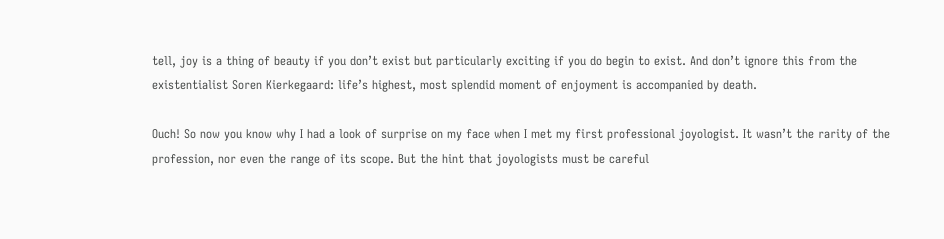tell, joy is a thing of beauty if you don’t exist but particularly exciting if you do begin to exist. And don’t ignore this from the existentialist Soren Kierkegaard: life’s highest, most splendid moment of enjoyment is accompanied by death.

Ouch! So now you know why I had a look of surprise on my face when I met my first professional joyologist. It wasn’t the rarity of the profession, nor even the range of its scope. But the hint that joyologists must be careful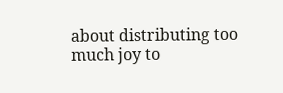about distributing too much joy to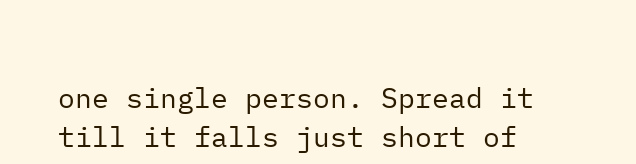one single person. Spread it till it falls just short of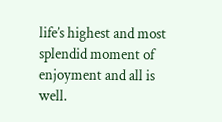life’s highest and most splendid moment of enjoyment and all is well.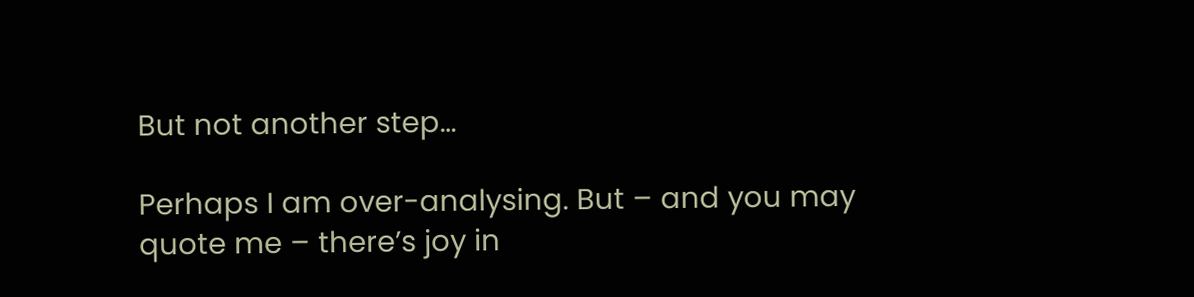But not another step…

Perhaps I am over-analysing. But – and you may quote me – there’s joy in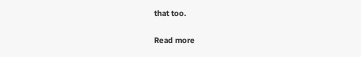that too.

Read more